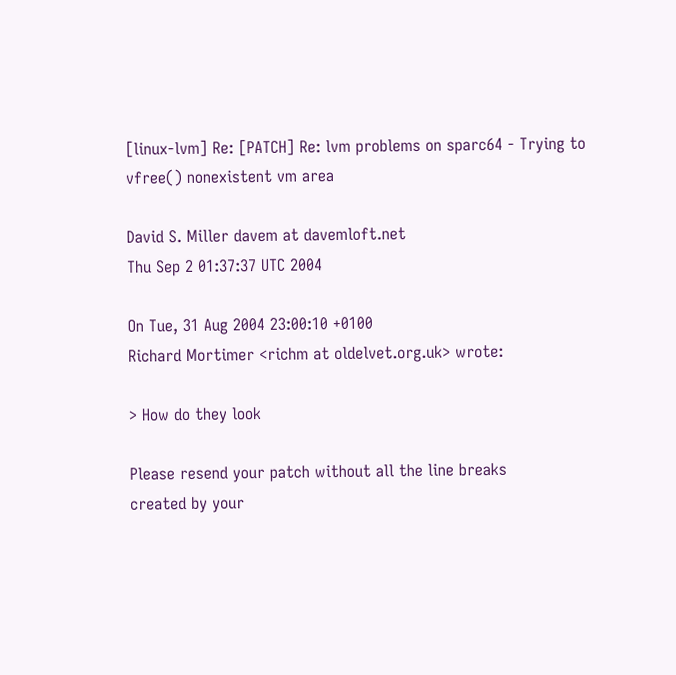[linux-lvm] Re: [PATCH] Re: lvm problems on sparc64 - Trying to vfree() nonexistent vm area

David S. Miller davem at davemloft.net
Thu Sep 2 01:37:37 UTC 2004

On Tue, 31 Aug 2004 23:00:10 +0100
Richard Mortimer <richm at oldelvet.org.uk> wrote:

> How do they look

Please resend your patch without all the line breaks
created by your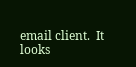email client.  It looks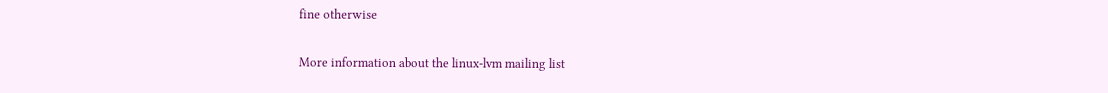fine otherwise

More information about the linux-lvm mailing list